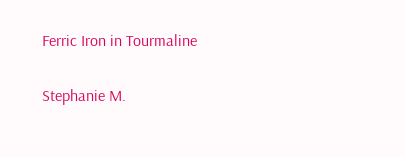Ferric Iron in Tourmaline

Stephanie M.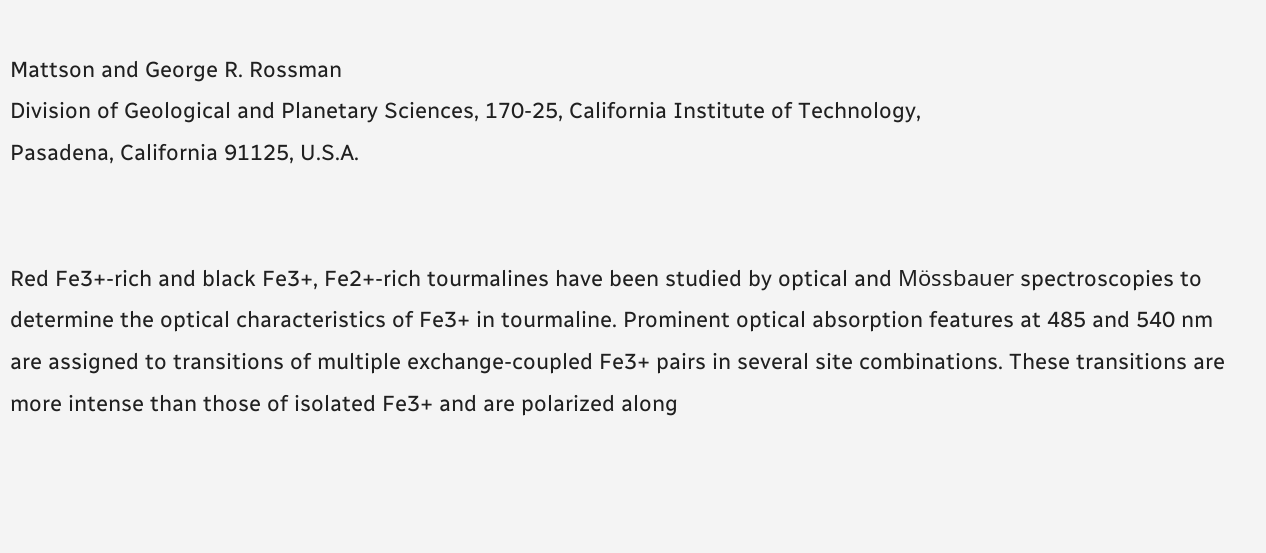Mattson and George R. Rossman
Division of Geological and Planetary Sciences, 170-25, California Institute of Technology,
Pasadena, California 91125, U.S.A.


Red Fe3+-rich and black Fe3+, Fe2+-rich tourmalines have been studied by optical and Mössbauer spectroscopies to determine the optical characteristics of Fe3+ in tourmaline. Prominent optical absorption features at 485 and 540 nm are assigned to transitions of multiple exchange-coupled Fe3+ pairs in several site combinations. These transitions are more intense than those of isolated Fe3+ and are polarized along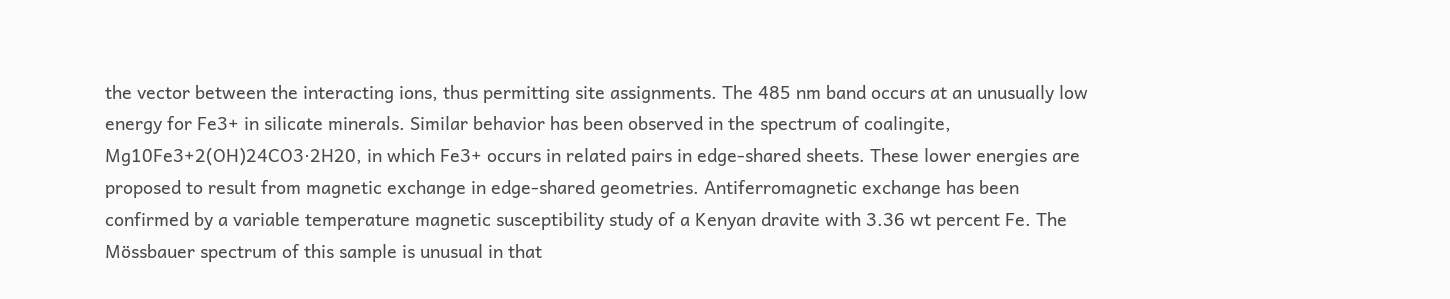the vector between the interacting ions, thus permitting site assignments. The 485 nm band occurs at an unusually low energy for Fe3+ in silicate minerals. Similar behavior has been observed in the spectrum of coalingite, Mg10Fe3+2(OH)24CO3·2H20, in which Fe3+ occurs in related pairs in edge-shared sheets. These lower energies are proposed to result from magnetic exchange in edge-shared geometries. Antiferromagnetic exchange has been confirmed by a variable temperature magnetic susceptibility study of a Kenyan dravite with 3.36 wt percent Fe. The Mössbauer spectrum of this sample is unusual in that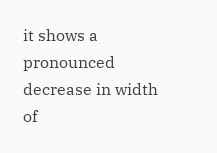it shows a pronounced decrease in width of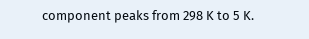component peaks from 298 K to 5 K.